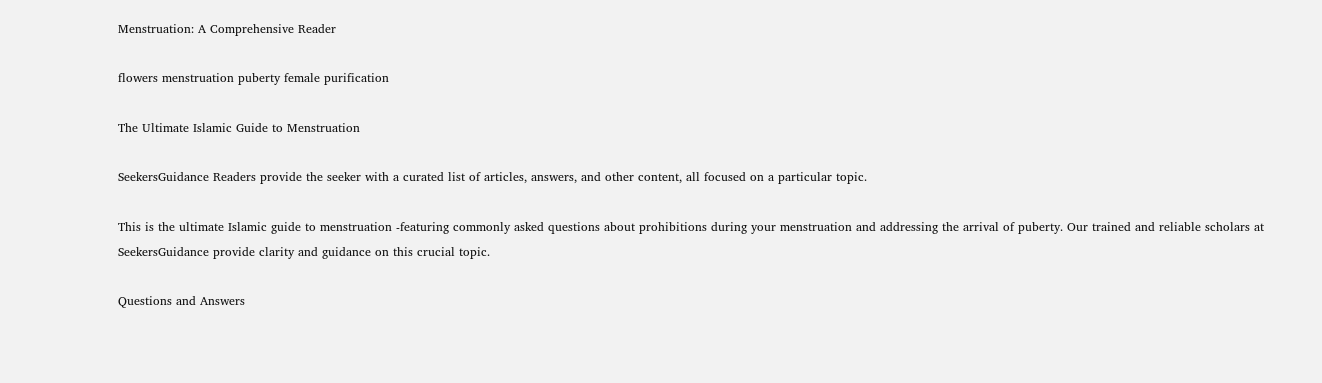Menstruation: A Comprehensive Reader

flowers menstruation puberty female purification

The Ultimate Islamic Guide to Menstruation

SeekersGuidance Readers provide the seeker with a curated list of articles, answers, and other content, all focused on a particular topic.

This is the ultimate Islamic guide to menstruation -featuring commonly asked questions about prohibitions during your menstruation and addressing the arrival of puberty. Our trained and reliable scholars at SeekersGuidance provide clarity and guidance on this crucial topic.

Questions and Answers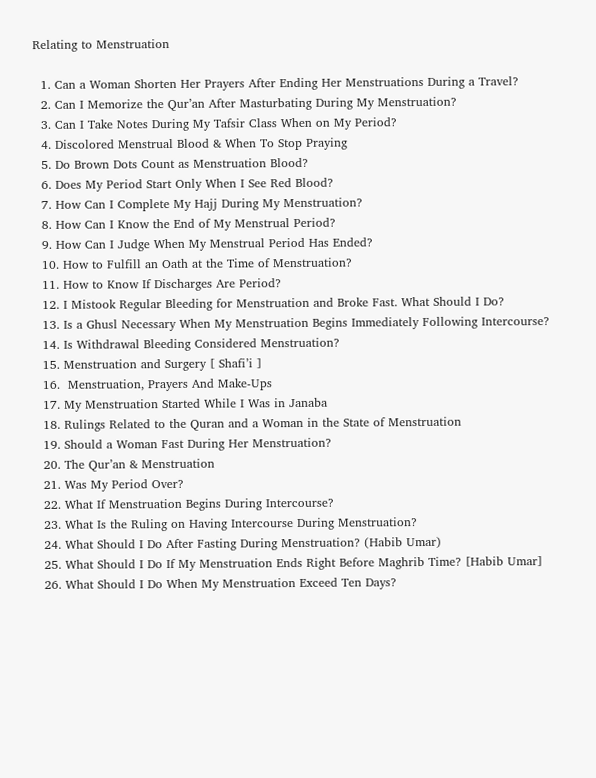Relating to Menstruation

  1. Can a Woman Shorten Her Prayers After Ending Her Menstruations During a Travel?
  2. Can I Memorize the Qur’an After Masturbating During My Menstruation?
  3. Can I Take Notes During My Tafsir Class When on My Period?
  4. Discolored Menstrual Blood & When To Stop Praying
  5. Do Brown Dots Count as Menstruation Blood?
  6. Does My Period Start Only When I See Red Blood?
  7. How Can I Complete My Hajj During My Menstruation?
  8. How Can I Know the End of My Menstrual Period?
  9. How Can I Judge When My Menstrual Period Has Ended?
  10. How to Fulfill an Oath at the Time of Menstruation?
  11. How to Know If Discharges Are Period?
  12. I Mistook Regular Bleeding for Menstruation and Broke Fast. What Should I Do?
  13. Is a Ghusl Necessary When My Menstruation Begins Immediately Following Intercourse?
  14. Is Withdrawal Bleeding Considered Menstruation?
  15. Menstruation and Surgery [ Shafi’i ]
  16.  Menstruation, Prayers And Make-Ups
  17. My Menstruation Started While I Was in Janaba
  18. Rulings Related to the Quran and a Woman in the State of Menstruation
  19. Should a Woman Fast During Her Menstruation?
  20. The Qur’an & Menstruation
  21. Was My Period Over?
  22. What If Menstruation Begins During Intercourse?
  23. What Is the Ruling on Having Intercourse During Menstruation?
  24. What Should I Do After Fasting During Menstruation? (Habib Umar)
  25. What Should I Do If My Menstruation Ends Right Before Maghrib Time? [Habib Umar]
  26. What Should I Do When My Menstruation Exceed Ten Days?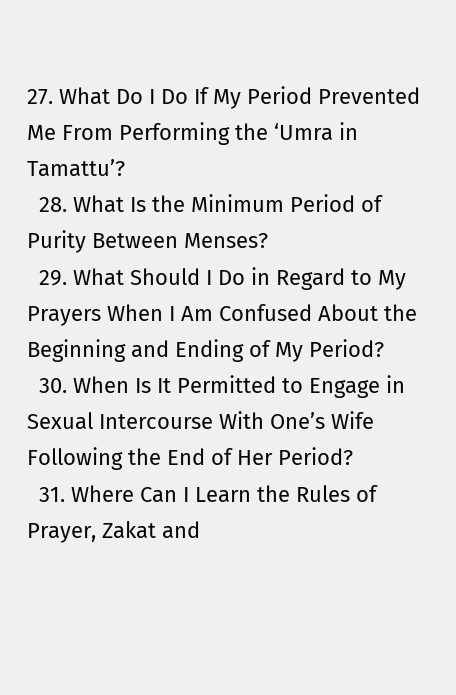27. What Do I Do If My Period Prevented Me From Performing the ‘Umra in Tamattu’?
  28. What Is the Minimum Period of Purity Between Menses?
  29. What Should I Do in Regard to My Prayers When I Am Confused About the Beginning and Ending of My Period?
  30. When Is It Permitted to Engage in Sexual Intercourse With One’s Wife Following the End of Her Period?
  31. Where Can I Learn the Rules of Prayer, Zakat and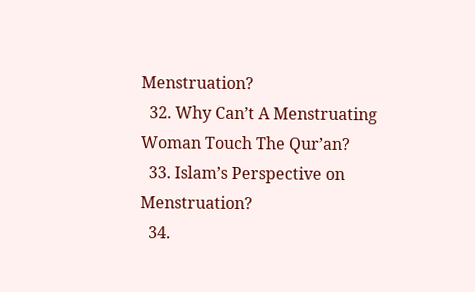Menstruation?
  32. Why Can’t A Menstruating Woman Touch The Qur’an?
  33. Islam’s Perspective on Menstruation?
  34.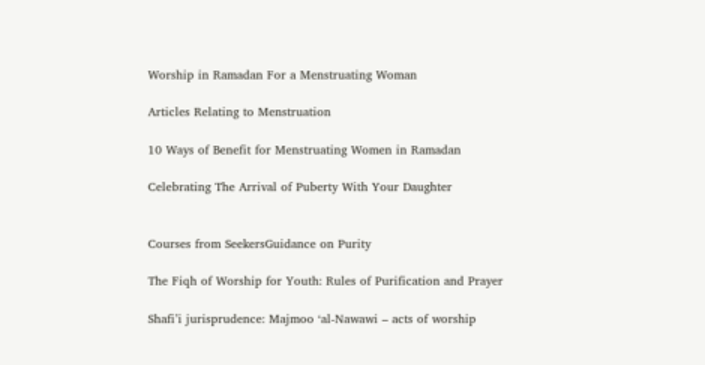Worship in Ramadan For a Menstruating Woman

Articles Relating to Menstruation

10 Ways of Benefit for Menstruating Women in Ramadan

Celebrating The Arrival of Puberty With Your Daughter


Courses from SeekersGuidance on Purity

The Fiqh of Worship for Youth: Rules of Purification and Prayer

Shafi’i jurisprudence: Majmoo ‘al-Nawawi – acts of worship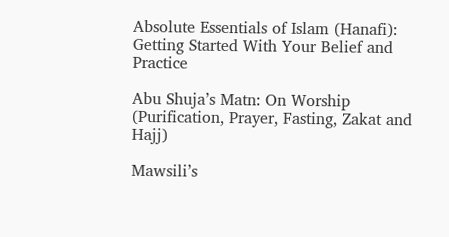Absolute Essentials of Islam (Hanafi): Getting Started With Your Belief and Practice

Abu Shuja’s Matn: On Worship (Purification, Prayer, Fasting, Zakat and Hajj)

Mawsili’s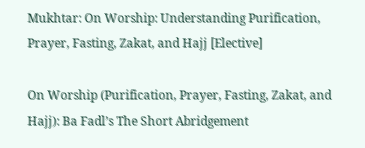Mukhtar: On Worship: Understanding Purification, Prayer, Fasting, Zakat, and Hajj [Elective]

On Worship (Purification, Prayer, Fasting, Zakat, and Hajj): Ba Fadl’s The Short Abridgement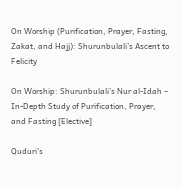On Worship (Purification, Prayer, Fasting, Zakat, and Hajj): Shurunbulali’s Ascent to Felicity

On Worship: Shurunbulali’s Nur al-Idah – In-Depth Study of Purification, Prayer, and Fasting [Elective]

Quduri’s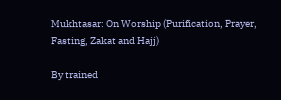Mukhtasar: On Worship (Purification, Prayer, Fasting, Zakat and Hajj)

By trained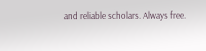and reliable scholars. Always free.